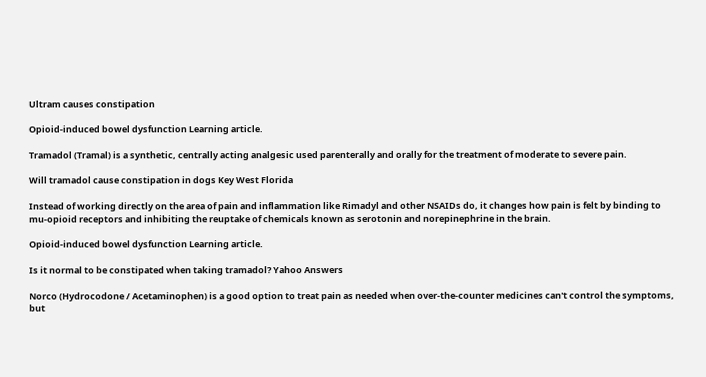Ultram causes constipation

Opioid-induced bowel dysfunction Learning article.

Tramadol (Tramal) is a synthetic, centrally acting analgesic used parenterally and orally for the treatment of moderate to severe pain.

Will tramadol cause constipation in dogs Key West Florida

Instead of working directly on the area of pain and inflammation like Rimadyl and other NSAIDs do, it changes how pain is felt by binding to mu-opioid receptors and inhibiting the reuptake of chemicals known as serotonin and norepinephrine in the brain.

Opioid-induced bowel dysfunction Learning article.

Is it normal to be constipated when taking tramadol? Yahoo Answers

Norco (Hydrocodone / Acetaminophen) is a good option to treat pain as needed when over-the-counter medicines can't control the symptoms, but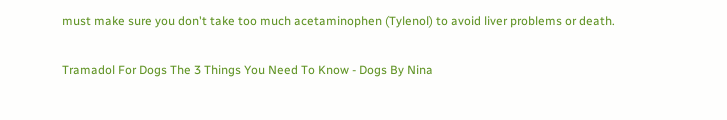must make sure you don't take too much acetaminophen (Tylenol) to avoid liver problems or death.

Tramadol For Dogs The 3 Things You Need To Know - Dogs By Nina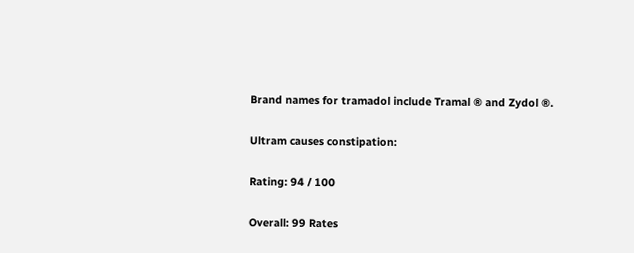Brand names for tramadol include Tramal ® and Zydol ®.

Ultram causes constipation:

Rating: 94 / 100

Overall: 99 Rates